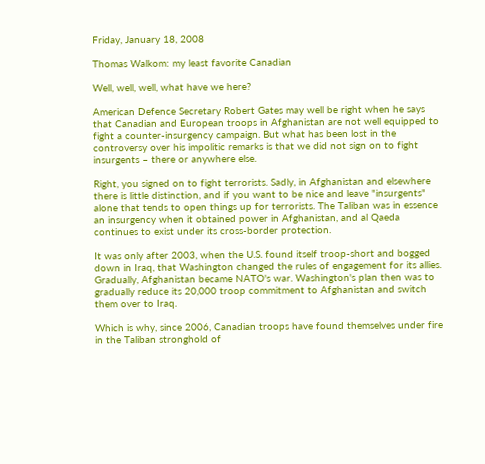Friday, January 18, 2008

Thomas Walkom: my least favorite Canadian

Well, well, well, what have we here?

American Defence Secretary Robert Gates may well be right when he says that Canadian and European troops in Afghanistan are not well equipped to fight a counter-insurgency campaign. But what has been lost in the controversy over his impolitic remarks is that we did not sign on to fight insurgents – there or anywhere else.

Right, you signed on to fight terrorists. Sadly, in Afghanistan and elsewhere there is little distinction, and if you want to be nice and leave "insurgents" alone that tends to open things up for terrorists. The Taliban was in essence an insurgency when it obtained power in Afghanistan, and al Qaeda continues to exist under its cross-border protection.

It was only after 2003, when the U.S. found itself troop-short and bogged down in Iraq, that Washington changed the rules of engagement for its allies. Gradually, Afghanistan became NATO's war. Washington's plan then was to gradually reduce its 20,000 troop commitment to Afghanistan and switch them over to Iraq.

Which is why, since 2006, Canadian troops have found themselves under fire in the Taliban stronghold of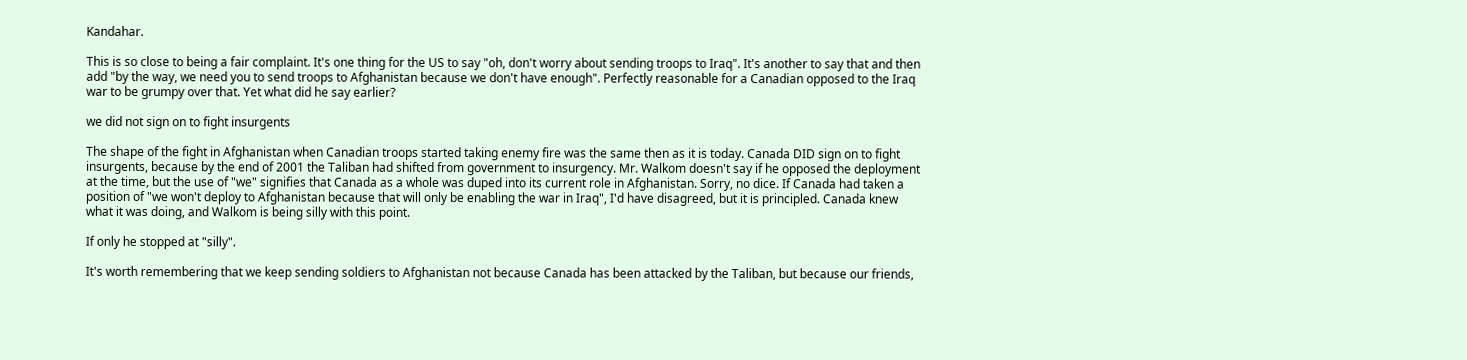Kandahar.

This is so close to being a fair complaint. It's one thing for the US to say "oh, don't worry about sending troops to Iraq". It's another to say that and then add "by the way, we need you to send troops to Afghanistan because we don't have enough". Perfectly reasonable for a Canadian opposed to the Iraq war to be grumpy over that. Yet what did he say earlier?

we did not sign on to fight insurgents

The shape of the fight in Afghanistan when Canadian troops started taking enemy fire was the same then as it is today. Canada DID sign on to fight insurgents, because by the end of 2001 the Taliban had shifted from government to insurgency. Mr. Walkom doesn't say if he opposed the deployment at the time, but the use of "we" signifies that Canada as a whole was duped into its current role in Afghanistan. Sorry, no dice. If Canada had taken a position of "we won't deploy to Afghanistan because that will only be enabling the war in Iraq", I'd have disagreed, but it is principled. Canada knew what it was doing, and Walkom is being silly with this point.

If only he stopped at "silly".

It's worth remembering that we keep sending soldiers to Afghanistan not because Canada has been attacked by the Taliban, but because our friends,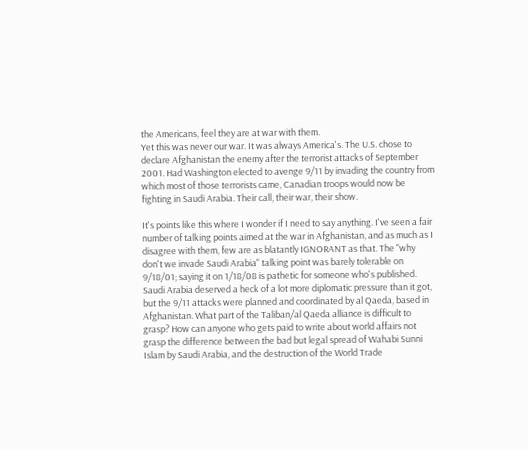the Americans, feel they are at war with them.
Yet this was never our war. It was always America's. The U.S. chose to declare Afghanistan the enemy after the terrorist attacks of September 2001. Had Washington elected to avenge 9/11 by invading the country from which most of those terrorists came, Canadian troops would now be fighting in Saudi Arabia. Their call, their war, their show.

It's points like this where I wonder if I need to say anything. I've seen a fair number of talking points aimed at the war in Afghanistan, and as much as I disagree with them, few are as blatantly IGNORANT as that. The "why don't we invade Saudi Arabia" talking point was barely tolerable on 9/18/01; saying it on 1/18/08 is pathetic for someone who's published. Saudi Arabia deserved a heck of a lot more diplomatic pressure than it got, but the 9/11 attacks were planned and coordinated by al Qaeda, based in Afghanistan. What part of the Taliban/al Qaeda alliance is difficult to grasp? How can anyone who gets paid to write about world affairs not grasp the difference between the bad but legal spread of Wahabi Sunni Islam by Saudi Arabia, and the destruction of the World Trade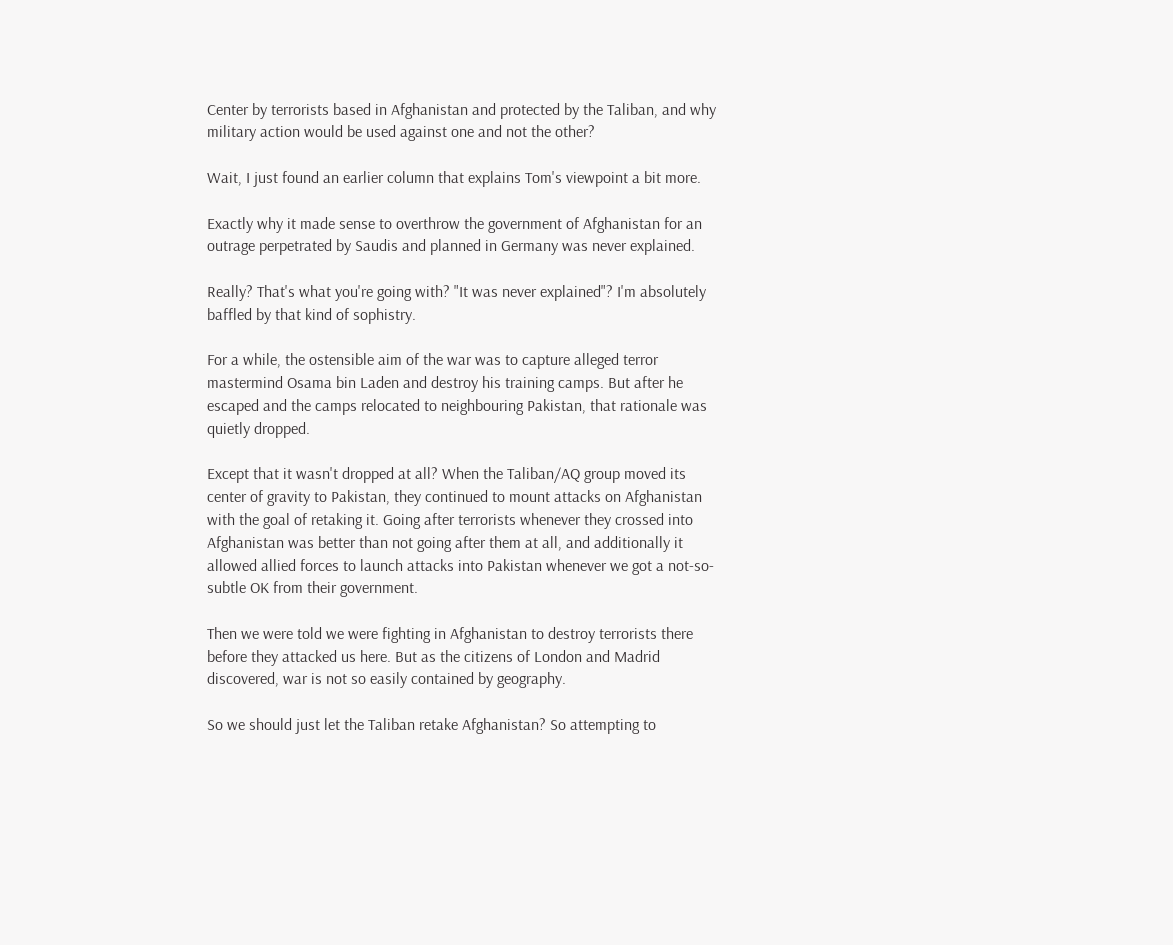Center by terrorists based in Afghanistan and protected by the Taliban, and why military action would be used against one and not the other?

Wait, I just found an earlier column that explains Tom's viewpoint a bit more.

Exactly why it made sense to overthrow the government of Afghanistan for an outrage perpetrated by Saudis and planned in Germany was never explained.

Really? That's what you're going with? "It was never explained"? I'm absolutely baffled by that kind of sophistry.

For a while, the ostensible aim of the war was to capture alleged terror mastermind Osama bin Laden and destroy his training camps. But after he escaped and the camps relocated to neighbouring Pakistan, that rationale was quietly dropped.

Except that it wasn't dropped at all? When the Taliban/AQ group moved its center of gravity to Pakistan, they continued to mount attacks on Afghanistan with the goal of retaking it. Going after terrorists whenever they crossed into Afghanistan was better than not going after them at all, and additionally it allowed allied forces to launch attacks into Pakistan whenever we got a not-so-subtle OK from their government.

Then we were told we were fighting in Afghanistan to destroy terrorists there before they attacked us here. But as the citizens of London and Madrid discovered, war is not so easily contained by geography.

So we should just let the Taliban retake Afghanistan? So attempting to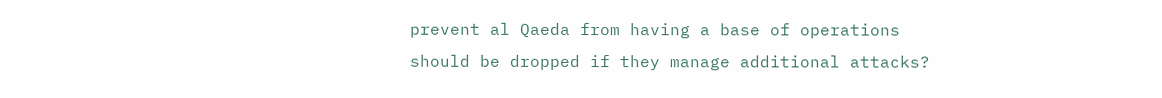prevent al Qaeda from having a base of operations should be dropped if they manage additional attacks?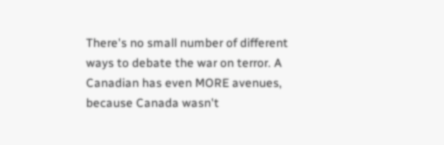There's no small number of different ways to debate the war on terror. A Canadian has even MORE avenues, because Canada wasn't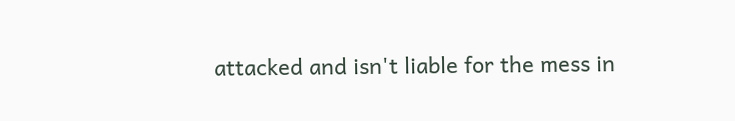attacked and isn't liable for the mess in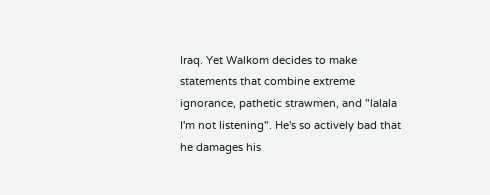Iraq. Yet Walkom decides to make statements that combine extreme ignorance, pathetic strawmen, and "lalala I'm not listening". He's so actively bad that he damages his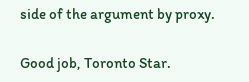side of the argument by proxy.

Good job, Toronto Star.